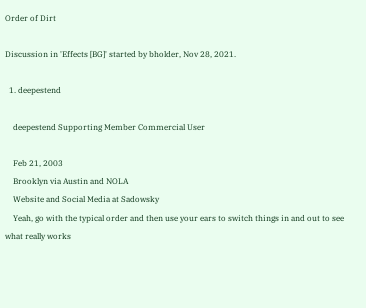Order of Dirt

Discussion in 'Effects [BG]' started by bholder, Nov 28, 2021.

  1. deepestend

    deepestend Supporting Member Commercial User

    Feb 21, 2003
    Brooklyn via Austin and NOLA
    Website and Social Media at Sadowsky
    Yeah, go with the typical order and then use your ears to switch things in and out to see what really works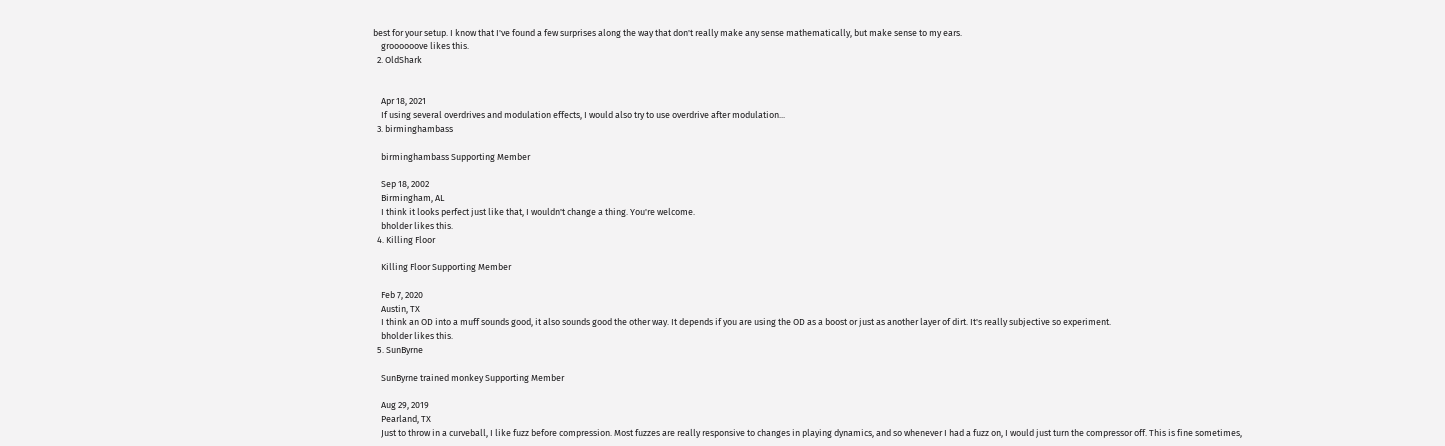best for your setup. I know that I've found a few surprises along the way that don't really make any sense mathematically, but make sense to my ears.
    groooooove likes this.
  2. OldShark


    Apr 18, 2021
    If using several overdrives and modulation effects, I would also try to use overdrive after modulation...
  3. birminghambass

    birminghambass Supporting Member

    Sep 18, 2002
    Birmingham, AL
    I think it looks perfect just like that, I wouldn't change a thing. You're welcome.
    bholder likes this.
  4. Killing Floor

    Killing Floor Supporting Member

    Feb 7, 2020
    Austin, TX
    I think an OD into a muff sounds good, it also sounds good the other way. It depends if you are using the OD as a boost or just as another layer of dirt. It's really subjective so experiment.
    bholder likes this.
  5. SunByrne

    SunByrne trained monkey Supporting Member

    Aug 29, 2019
    Pearland, TX
    Just to throw in a curveball, I like fuzz before compression. Most fuzzes are really responsive to changes in playing dynamics, and so whenever I had a fuzz on, I would just turn the compressor off. This is fine sometimes,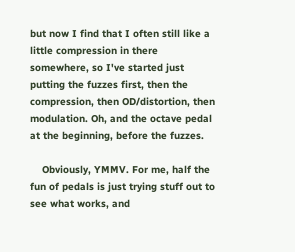but now I find that I often still like a little compression in there somewhere, so I've started just putting the fuzzes first, then the compression, then OD/distortion, then modulation. Oh, and the octave pedal at the beginning, before the fuzzes.

    Obviously, YMMV. For me, half the fun of pedals is just trying stuff out to see what works, and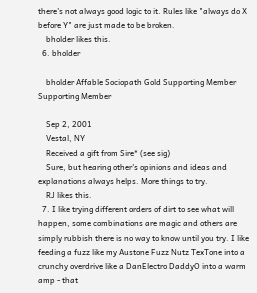there's not always good logic to it. Rules like "always do X before Y" are just made to be broken.
    bholder likes this.
  6. bholder

    bholder Affable Sociopath Gold Supporting Member Supporting Member

    Sep 2, 2001
    Vestal, NY
    Received a gift from Sire* (see sig)
    Sure, but hearing other's opinions and ideas and explanations always helps. More things to try.
    RJ likes this.
  7. I like trying different orders of dirt to see what will happen, some combinations are magic and others are simply rubbish there is no way to know until you try. I like feeding a fuzz like my Austone Fuzz Nutz TexTone into a crunchy overdrive like a DanElectro DaddyO into a warm amp - that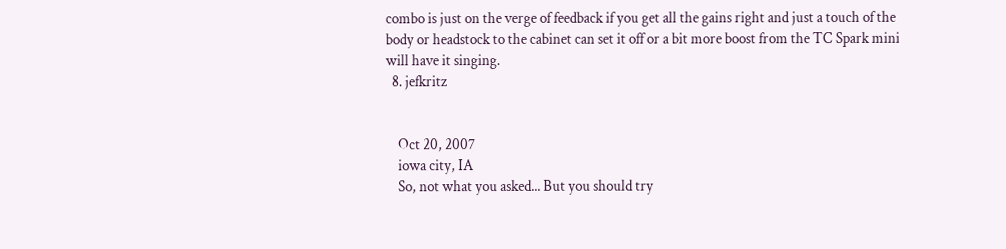combo is just on the verge of feedback if you get all the gains right and just a touch of the body or headstock to the cabinet can set it off or a bit more boost from the TC Spark mini will have it singing.
  8. jefkritz


    Oct 20, 2007
    iowa city, IA
    So, not what you asked... But you should try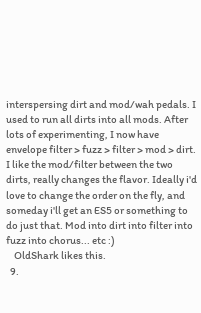interspersing dirt and mod/wah pedals. I used to run all dirts into all mods. After lots of experimenting, I now have envelope filter > fuzz > filter > mod > dirt. I like the mod/filter between the two dirts, really changes the flavor. Ideally i'd love to change the order on the fly, and someday i'll get an ES5 or something to do just that. Mod into dirt into filter into fuzz into chorus... etc :)
    OldShark likes this.
  9.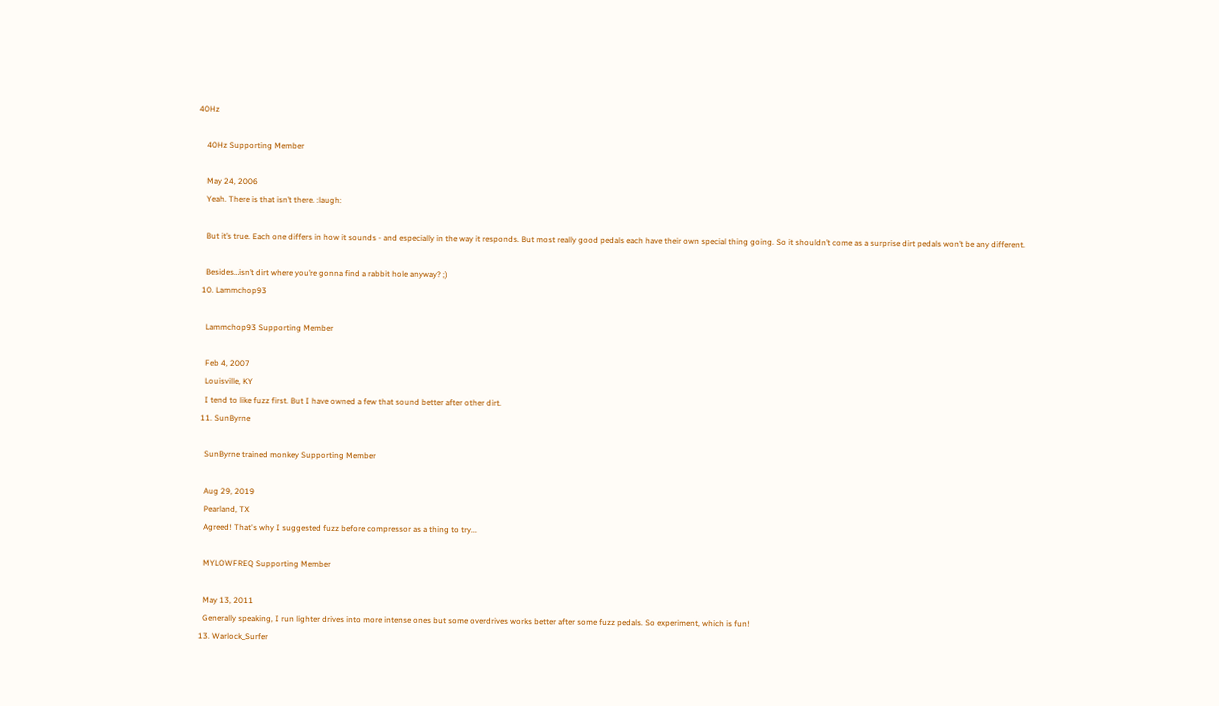40Hz

    40Hz Supporting Member

    May 24, 2006
    Yeah. There is that isn’t there. :laugh:

    But it’s true. Each one differs in how it sounds - and especially in the way it responds. But most really good pedals each have their own special thing going. So it shouldn’t come as a surprise dirt pedals won’t be any different.

    Besides…isn’t dirt where you’re gonna find a rabbit hole anyway? ;)
  10. Lammchop93

    Lammchop93 Supporting Member

    Feb 4, 2007
    Louisville, KY
    I tend to like fuzz first. But I have owned a few that sound better after other dirt.
  11. SunByrne

    SunByrne trained monkey Supporting Member

    Aug 29, 2019
    Pearland, TX
    Agreed! That's why I suggested fuzz before compressor as a thing to try...

    MYLOWFREQ Supporting Member

    May 13, 2011
    Generally speaking, I run lighter drives into more intense ones but some overdrives works better after some fuzz pedals. So experiment, which is fun!
  13. Warlock_Surfer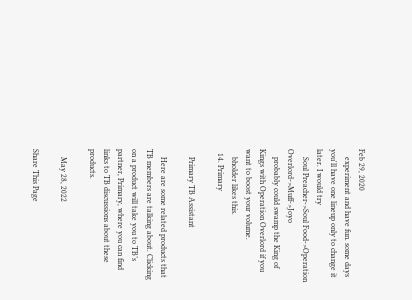Feb 29, 2020
    experiment and have fun. some days you'll have one lineup only to change it later. I would try
    Soul Preacher->Soul Food->Operation Overlord->Muff->Joyo
    probably could swamp the King of Kings with Operation Overlord if you want to boost your volume.
    bholder likes this.
  14. Primary

    Primary TB Assistant

    Here are some related products that TB members are talking about. Clicking on a product will take you to TB’s partner, Primary, where you can find links to TB discussions about these products.

    May 28, 2022

Share This Page